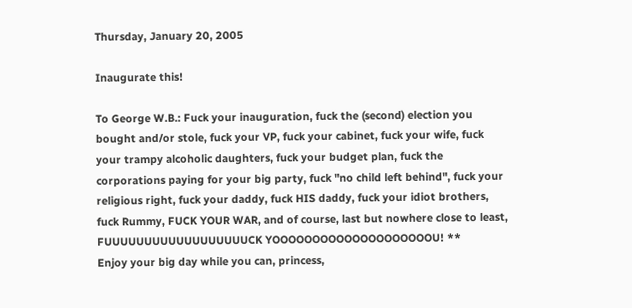Thursday, January 20, 2005

Inaugurate this!

To George W.B.: Fuck your inauguration, fuck the (second) election you bought and/or stole, fuck your VP, fuck your cabinet, fuck your wife, fuck your trampy alcoholic daughters, fuck your budget plan, fuck the corporations paying for your big party, fuck "no child left behind", fuck your religious right, fuck your daddy, fuck HIS daddy, fuck your idiot brothers, fuck Rummy, FUCK YOUR WAR, and of course, last but nowhere close to least, FUUUUUUUUUUUUUUUUUUCK YOOOOOOOOOOOOOOOOOOOOU! **
Enjoy your big day while you can, princess,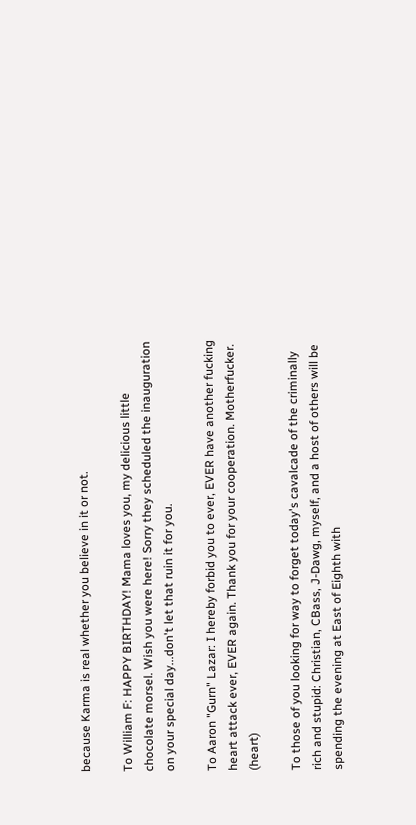because Karma is real whether you believe in it or not.

To William F: HAPPY BIRTHDAY! Mama loves you, my delicious little chocolate morsel. Wish you were here! Sorry they scheduled the inauguration on your special day...don't let that ruin it for you.

To Aaron "Gurn" Lazar: I hereby forbid you to ever, EVER have another fucking heart attack ever, EVER again. Thank you for your cooperation. Motherfucker. (heart)

To those of you looking for way to forget today's cavalcade of the criminally rich and stupid: Christian, CBass, J-Dawg, myself, and a host of others will be spending the evening at East of Eighth with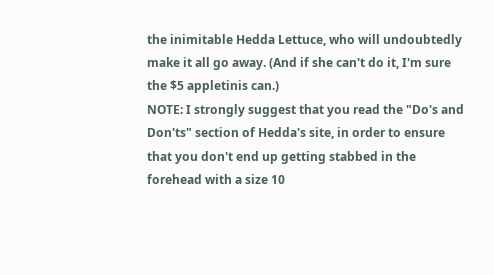the inimitable Hedda Lettuce, who will undoubtedly make it all go away. (And if she can't do it, I'm sure the $5 appletinis can.)
NOTE: I strongly suggest that you read the "Do's and Don'ts" section of Hedda's site, in order to ensure that you don't end up getting stabbed in the forehead with a size 10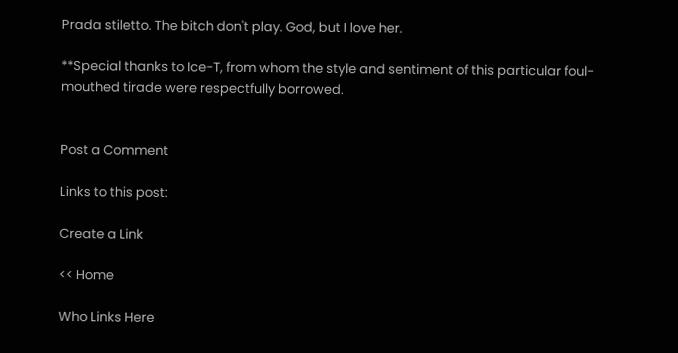Prada stiletto. The bitch don't play. God, but I love her.

**Special thanks to Ice-T, from whom the style and sentiment of this particular foul-mouthed tirade were respectfully borrowed.


Post a Comment

Links to this post:

Create a Link

<< Home

Who Links Here